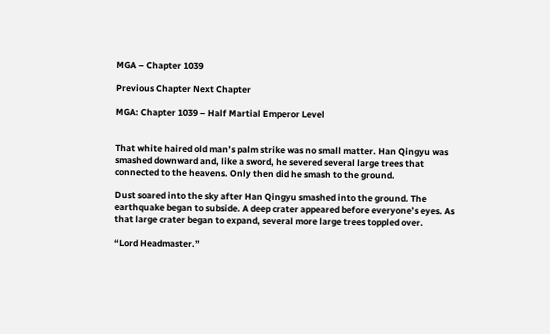MGA – Chapter 1039

Previous Chapter Next Chapter

MGA: Chapter 1039 – Half Martial Emperor Level


That white haired old man’s palm strike was no small matter. Han Qingyu was smashed downward and, like a sword, he severed several large trees that connected to the heavens. Only then did he smash to the ground.

Dust soared into the sky after Han Qingyu smashed into the ground. The earthquake began to subside. A deep crater appeared before everyone’s eyes. As that large crater began to expand, several more large trees toppled over.

“Lord Headmaster.”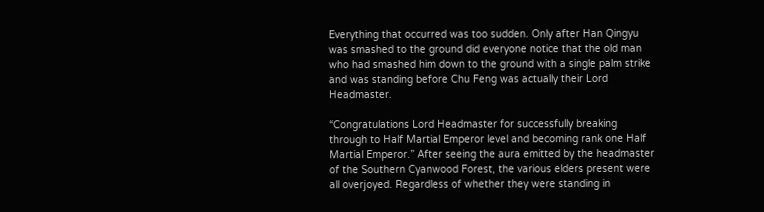Everything that occurred was too sudden. Only after Han Qingyu was smashed to the ground did everyone notice that the old man who had smashed him down to the ground with a single palm strike and was standing before Chu Feng was actually their Lord Headmaster.

“Congratulations Lord Headmaster for successfully breaking through to Half Martial Emperor level and becoming rank one Half Martial Emperor.” After seeing the aura emitted by the headmaster of the Southern Cyanwood Forest, the various elders present were all overjoyed. Regardless of whether they were standing in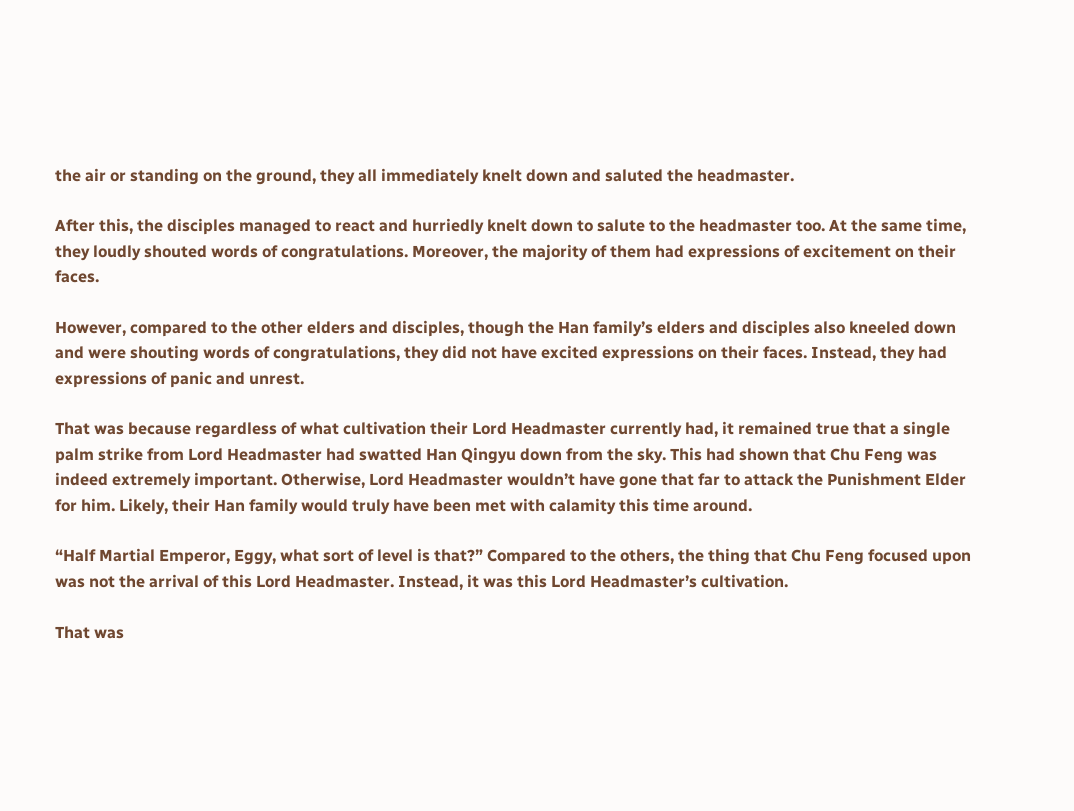the air or standing on the ground, they all immediately knelt down and saluted the headmaster.

After this, the disciples managed to react and hurriedly knelt down to salute to the headmaster too. At the same time, they loudly shouted words of congratulations. Moreover, the majority of them had expressions of excitement on their faces.

However, compared to the other elders and disciples, though the Han family’s elders and disciples also kneeled down and were shouting words of congratulations, they did not have excited expressions on their faces. Instead, they had expressions of panic and unrest.

That was because regardless of what cultivation their Lord Headmaster currently had, it remained true that a single palm strike from Lord Headmaster had swatted Han Qingyu down from the sky. This had shown that Chu Feng was indeed extremely important. Otherwise, Lord Headmaster wouldn’t have gone that far to attack the Punishment Elder for him. Likely, their Han family would truly have been met with calamity this time around.

“Half Martial Emperor, Eggy, what sort of level is that?” Compared to the others, the thing that Chu Feng focused upon was not the arrival of this Lord Headmaster. Instead, it was this Lord Headmaster’s cultivation.

That was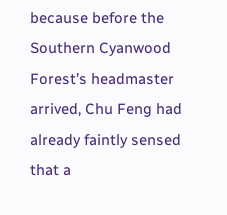because before the Southern Cyanwood Forest’s headmaster arrived, Chu Feng had already faintly sensed that a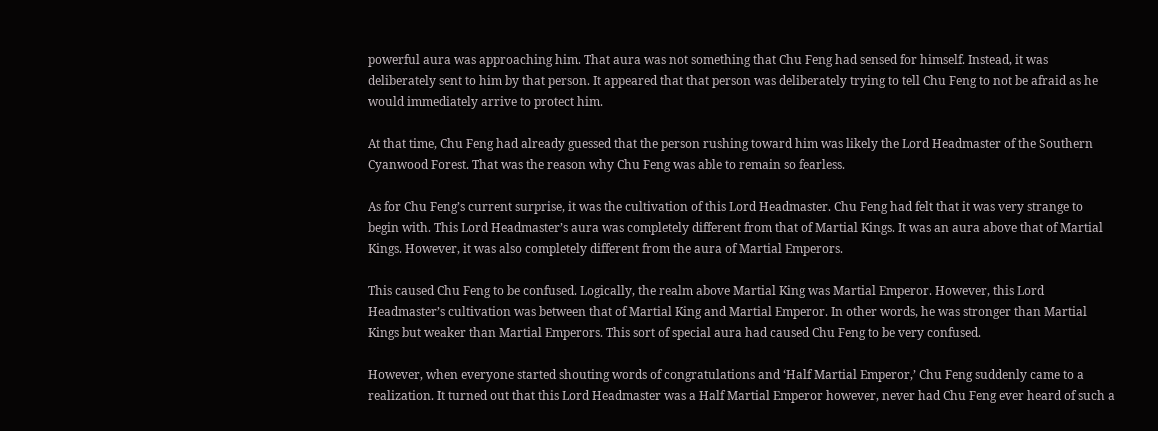powerful aura was approaching him. That aura was not something that Chu Feng had sensed for himself. Instead, it was deliberately sent to him by that person. It appeared that that person was deliberately trying to tell Chu Feng to not be afraid as he would immediately arrive to protect him.

At that time, Chu Feng had already guessed that the person rushing toward him was likely the Lord Headmaster of the Southern Cyanwood Forest. That was the reason why Chu Feng was able to remain so fearless.

As for Chu Feng’s current surprise, it was the cultivation of this Lord Headmaster. Chu Feng had felt that it was very strange to begin with. This Lord Headmaster’s aura was completely different from that of Martial Kings. It was an aura above that of Martial Kings. However, it was also completely different from the aura of Martial Emperors.

This caused Chu Feng to be confused. Logically, the realm above Martial King was Martial Emperor. However, this Lord Headmaster’s cultivation was between that of Martial King and Martial Emperor. In other words, he was stronger than Martial Kings but weaker than Martial Emperors. This sort of special aura had caused Chu Feng to be very confused.

However, when everyone started shouting words of congratulations and ‘Half Martial Emperor,’ Chu Feng suddenly came to a realization. It turned out that this Lord Headmaster was a Half Martial Emperor however, never had Chu Feng ever heard of such a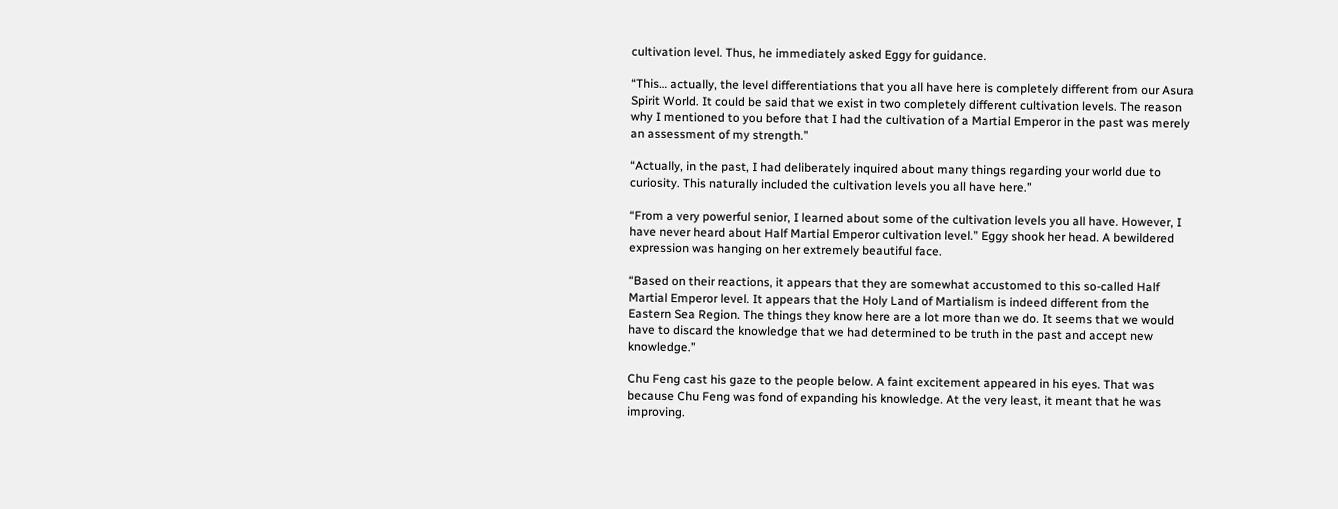cultivation level. Thus, he immediately asked Eggy for guidance.

“This… actually, the level differentiations that you all have here is completely different from our Asura Spirit World. It could be said that we exist in two completely different cultivation levels. The reason why I mentioned to you before that I had the cultivation of a Martial Emperor in the past was merely an assessment of my strength.”

“Actually, in the past, I had deliberately inquired about many things regarding your world due to curiosity. This naturally included the cultivation levels you all have here.”

“From a very powerful senior, I learned about some of the cultivation levels you all have. However, I have never heard about Half Martial Emperor cultivation level.” Eggy shook her head. A bewildered expression was hanging on her extremely beautiful face.

“Based on their reactions, it appears that they are somewhat accustomed to this so-called Half Martial Emperor level. It appears that the Holy Land of Martialism is indeed different from the Eastern Sea Region. The things they know here are a lot more than we do. It seems that we would have to discard the knowledge that we had determined to be truth in the past and accept new knowledge.”

Chu Feng cast his gaze to the people below. A faint excitement appeared in his eyes. That was because Chu Feng was fond of expanding his knowledge. At the very least, it meant that he was improving.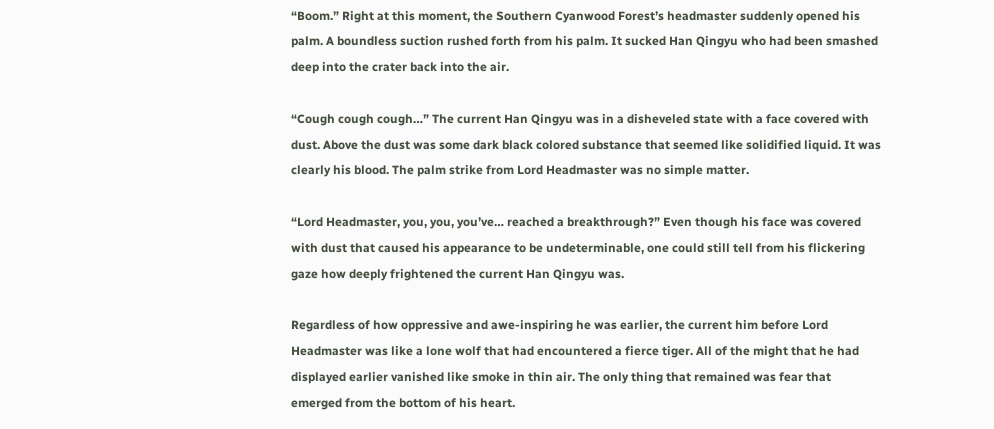“Boom.” Right at this moment, the Southern Cyanwood Forest’s headmaster suddenly opened his palm. A boundless suction rushed forth from his palm. It sucked Han Qingyu who had been smashed deep into the crater back into the air.

“Cough cough cough…” The current Han Qingyu was in a disheveled state with a face covered with dust. Above the dust was some dark black colored substance that seemed like solidified liquid. It was clearly his blood. The palm strike from Lord Headmaster was no simple matter.

“Lord Headmaster, you, you, you’ve… reached a breakthrough?” Even though his face was covered with dust that caused his appearance to be undeterminable, one could still tell from his flickering gaze how deeply frightened the current Han Qingyu was.

Regardless of how oppressive and awe-inspiring he was earlier, the current him before Lord Headmaster was like a lone wolf that had encountered a fierce tiger. All of the might that he had displayed earlier vanished like smoke in thin air. The only thing that remained was fear that emerged from the bottom of his heart.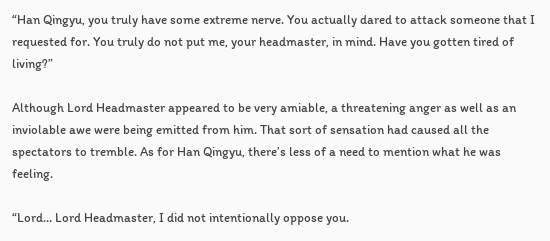“Han Qingyu, you truly have some extreme nerve. You actually dared to attack someone that I requested for. You truly do not put me, your headmaster, in mind. Have you gotten tired of living?”

Although Lord Headmaster appeared to be very amiable, a threatening anger as well as an inviolable awe were being emitted from him. That sort of sensation had caused all the spectators to tremble. As for Han Qingyu, there’s less of a need to mention what he was feeling.

“Lord… Lord Headmaster, I did not intentionally oppose you.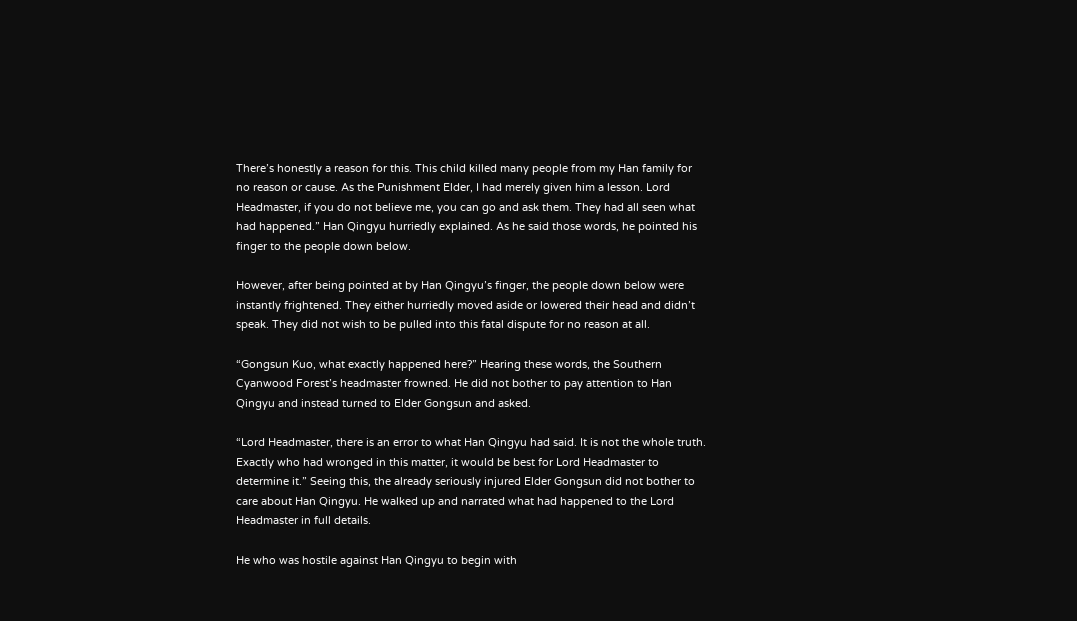There’s honestly a reason for this. This child killed many people from my Han family for no reason or cause. As the Punishment Elder, I had merely given him a lesson. Lord Headmaster, if you do not believe me, you can go and ask them. They had all seen what had happened.” Han Qingyu hurriedly explained. As he said those words, he pointed his finger to the people down below.

However, after being pointed at by Han Qingyu’s finger, the people down below were instantly frightened. They either hurriedly moved aside or lowered their head and didn’t speak. They did not wish to be pulled into this fatal dispute for no reason at all.

“Gongsun Kuo, what exactly happened here?” Hearing these words, the Southern Cyanwood Forest’s headmaster frowned. He did not bother to pay attention to Han Qingyu and instead turned to Elder Gongsun and asked.

“Lord Headmaster, there is an error to what Han Qingyu had said. It is not the whole truth. Exactly who had wronged in this matter, it would be best for Lord Headmaster to determine it.” Seeing this, the already seriously injured Elder Gongsun did not bother to care about Han Qingyu. He walked up and narrated what had happened to the Lord Headmaster in full details.

He who was hostile against Han Qingyu to begin with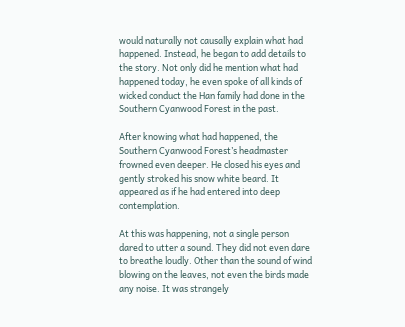would naturally not causally explain what had happened. Instead, he began to add details to the story. Not only did he mention what had happened today, he even spoke of all kinds of wicked conduct the Han family had done in the Southern Cyanwood Forest in the past.

After knowing what had happened, the Southern Cyanwood Forest’s headmaster frowned even deeper. He closed his eyes and gently stroked his snow white beard. It appeared as if he had entered into deep contemplation.

At this was happening, not a single person dared to utter a sound. They did not even dare to breathe loudly. Other than the sound of wind blowing on the leaves, not even the birds made any noise. It was strangely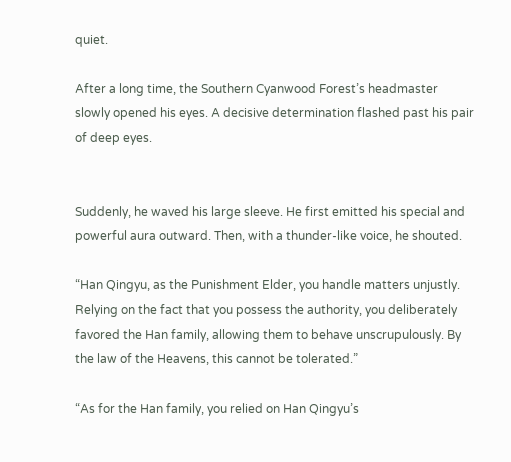quiet.

After a long time, the Southern Cyanwood Forest’s headmaster slowly opened his eyes. A decisive determination flashed past his pair of deep eyes.


Suddenly, he waved his large sleeve. He first emitted his special and powerful aura outward. Then, with a thunder-like voice, he shouted.

“Han Qingyu, as the Punishment Elder, you handle matters unjustly. Relying on the fact that you possess the authority, you deliberately favored the Han family, allowing them to behave unscrupulously. By the law of the Heavens, this cannot be tolerated.”

“As for the Han family, you relied on Han Qingyu’s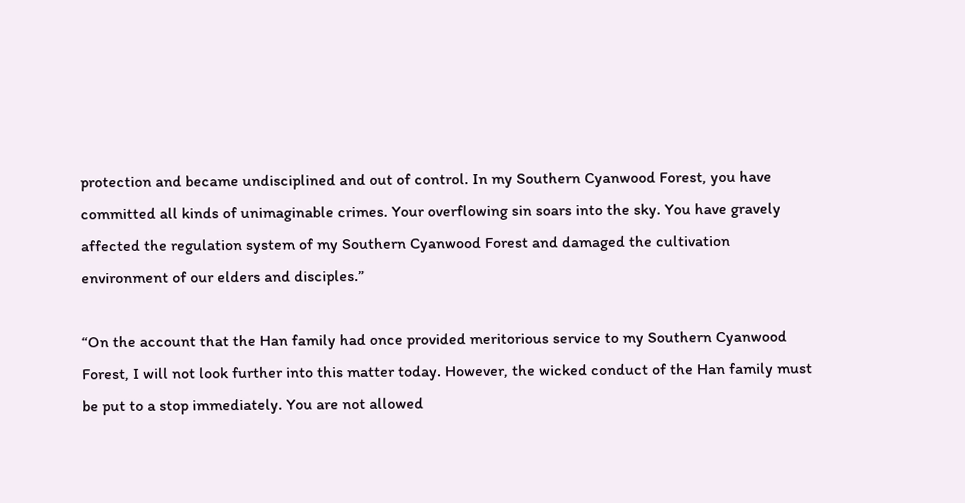protection and became undisciplined and out of control. In my Southern Cyanwood Forest, you have committed all kinds of unimaginable crimes. Your overflowing sin soars into the sky. You have gravely affected the regulation system of my Southern Cyanwood Forest and damaged the cultivation environment of our elders and disciples.”

“On the account that the Han family had once provided meritorious service to my Southern Cyanwood Forest, I will not look further into this matter today. However, the wicked conduct of the Han family must be put to a stop immediately. You are not allowed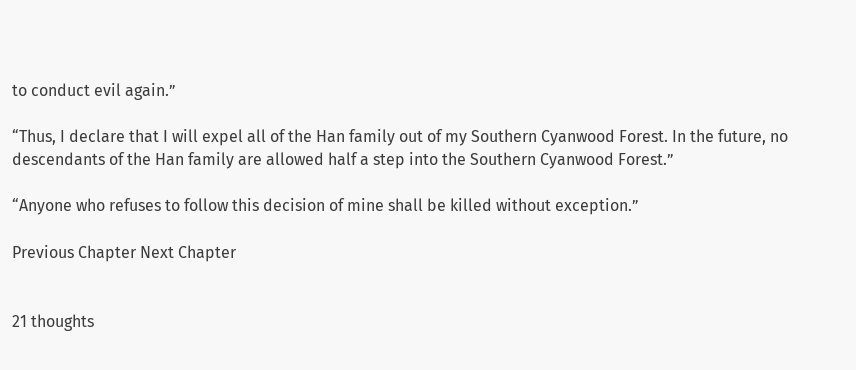to conduct evil again.”

“Thus, I declare that I will expel all of the Han family out of my Southern Cyanwood Forest. In the future, no descendants of the Han family are allowed half a step into the Southern Cyanwood Forest.”

“Anyone who refuses to follow this decision of mine shall be killed without exception.”

Previous Chapter Next Chapter


21 thoughts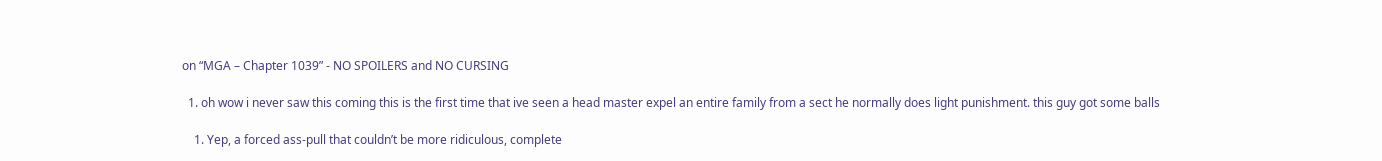on “MGA – Chapter 1039” - NO SPOILERS and NO CURSING

  1. oh wow i never saw this coming this is the first time that ive seen a head master expel an entire family from a sect he normally does light punishment. this guy got some balls

    1. Yep, a forced ass-pull that couldn’t be more ridiculous, complete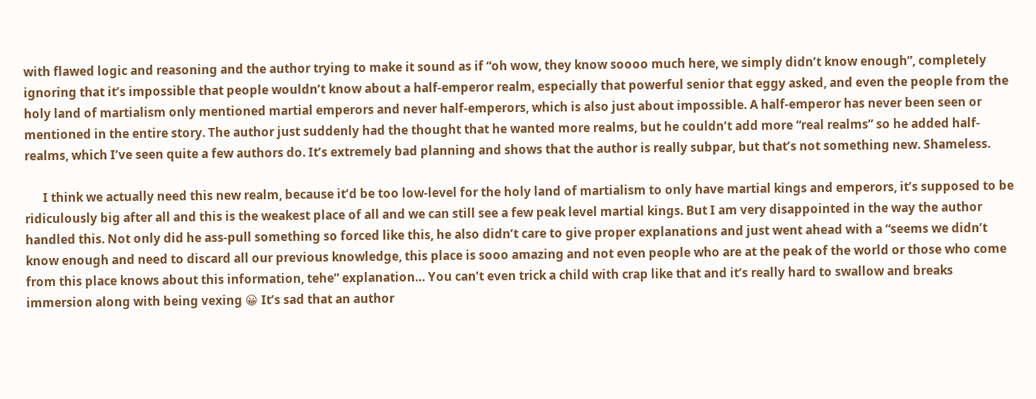with flawed logic and reasoning and the author trying to make it sound as if “oh wow, they know soooo much here, we simply didn’t know enough”, completely ignoring that it’s impossible that people wouldn’t know about a half-emperor realm, especially that powerful senior that eggy asked, and even the people from the holy land of martialism only mentioned martial emperors and never half-emperors, which is also just about impossible. A half-emperor has never been seen or mentioned in the entire story. The author just suddenly had the thought that he wanted more realms, but he couldn’t add more “real realms” so he added half-realms, which I’ve seen quite a few authors do. It’s extremely bad planning and shows that the author is really subpar, but that’s not something new. Shameless.

      I think we actually need this new realm, because it’d be too low-level for the holy land of martialism to only have martial kings and emperors, it’s supposed to be ridiculously big after all and this is the weakest place of all and we can still see a few peak level martial kings. But I am very disappointed in the way the author handled this. Not only did he ass-pull something so forced like this, he also didn’t care to give proper explanations and just went ahead with a “seems we didn’t know enough and need to discard all our previous knowledge, this place is sooo amazing and not even people who are at the peak of the world or those who come from this place knows about this information, tehe” explanation… You can’t even trick a child with crap like that and it’s really hard to swallow and breaks immersion along with being vexing 😀 It’s sad that an author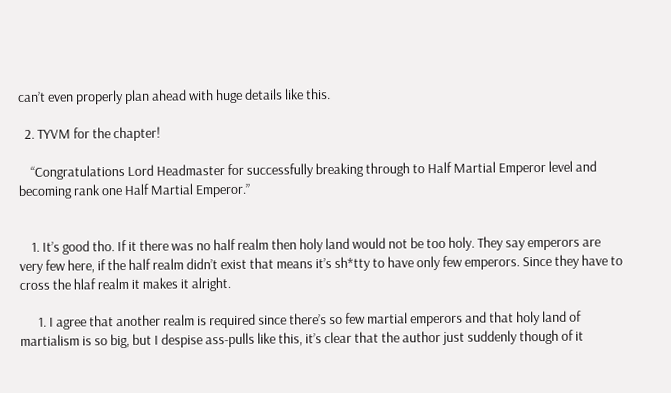can’t even properly plan ahead with huge details like this.

  2. TYVM for the chapter!

    “Congratulations Lord Headmaster for successfully breaking through to Half Martial Emperor level and becoming rank one Half Martial Emperor.”


    1. It’s good tho. If it there was no half realm then holy land would not be too holy. They say emperors are very few here, if the half realm didn’t exist that means it’s sh*tty to have only few emperors. Since they have to cross the hlaf realm it makes it alright.

      1. I agree that another realm is required since there’s so few martial emperors and that holy land of martialism is so big, but I despise ass-pulls like this, it’s clear that the author just suddenly though of it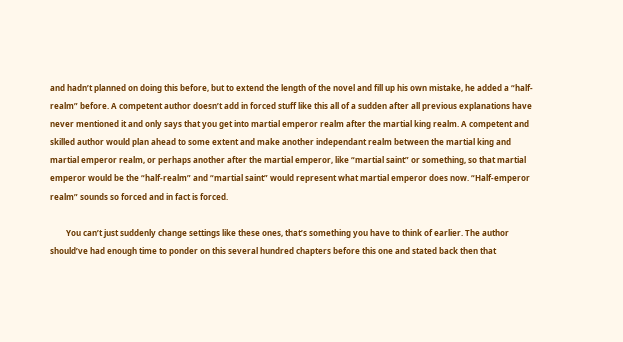and hadn’t planned on doing this before, but to extend the length of the novel and fill up his own mistake, he added a “half-realm” before. A competent author doesn’t add in forced stuff like this all of a sudden after all previous explanations have never mentioned it and only says that you get into martial emperor realm after the martial king realm. A competent and skilled author would plan ahead to some extent and make another independant realm between the martial king and martial emperor realm, or perhaps another after the martial emperor, like “martial saint” or something, so that martial emperor would be the “half-realm” and “martial saint” would represent what martial emperor does now. “Half-emperor realm” sounds so forced and in fact is forced.

        You can’t just suddenly change settings like these ones, that’s something you have to think of earlier. The author should’ve had enough time to ponder on this several hundred chapters before this one and stated back then that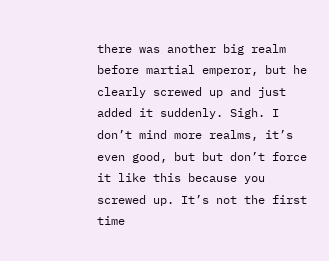there was another big realm before martial emperor, but he clearly screwed up and just added it suddenly. Sigh. I don’t mind more realms, it’s even good, but but don’t force it like this because you screwed up. It’s not the first time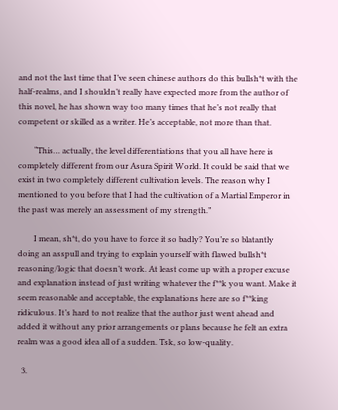and not the last time that I’ve seen chinese authors do this bullsh*t with the half-realms, and I shouldn’t really have expected more from the author of this novel, he has shown way too many times that he’s not really that competent or skilled as a writer. He’s acceptable, not more than that.

        “This… actually, the level differentiations that you all have here is completely different from our Asura Spirit World. It could be said that we exist in two completely different cultivation levels. The reason why I mentioned to you before that I had the cultivation of a Martial Emperor in the past was merely an assessment of my strength.”

        I mean, sh*t, do you have to force it so badly? You’re so blatantly doing an asspull and trying to explain yourself with flawed bullsh*t reasoning/logic that doesn’t work. At least come up with a proper excuse and explanation instead of just writing whatever the f**k you want. Make it seem reasonable and acceptable, the explanations here are so f**king ridiculous. It’s hard to not realize that the author just went ahead and added it without any prior arrangements or plans because he felt an extra realm was a good idea all of a sudden. Tsk, so low-quality.

  3.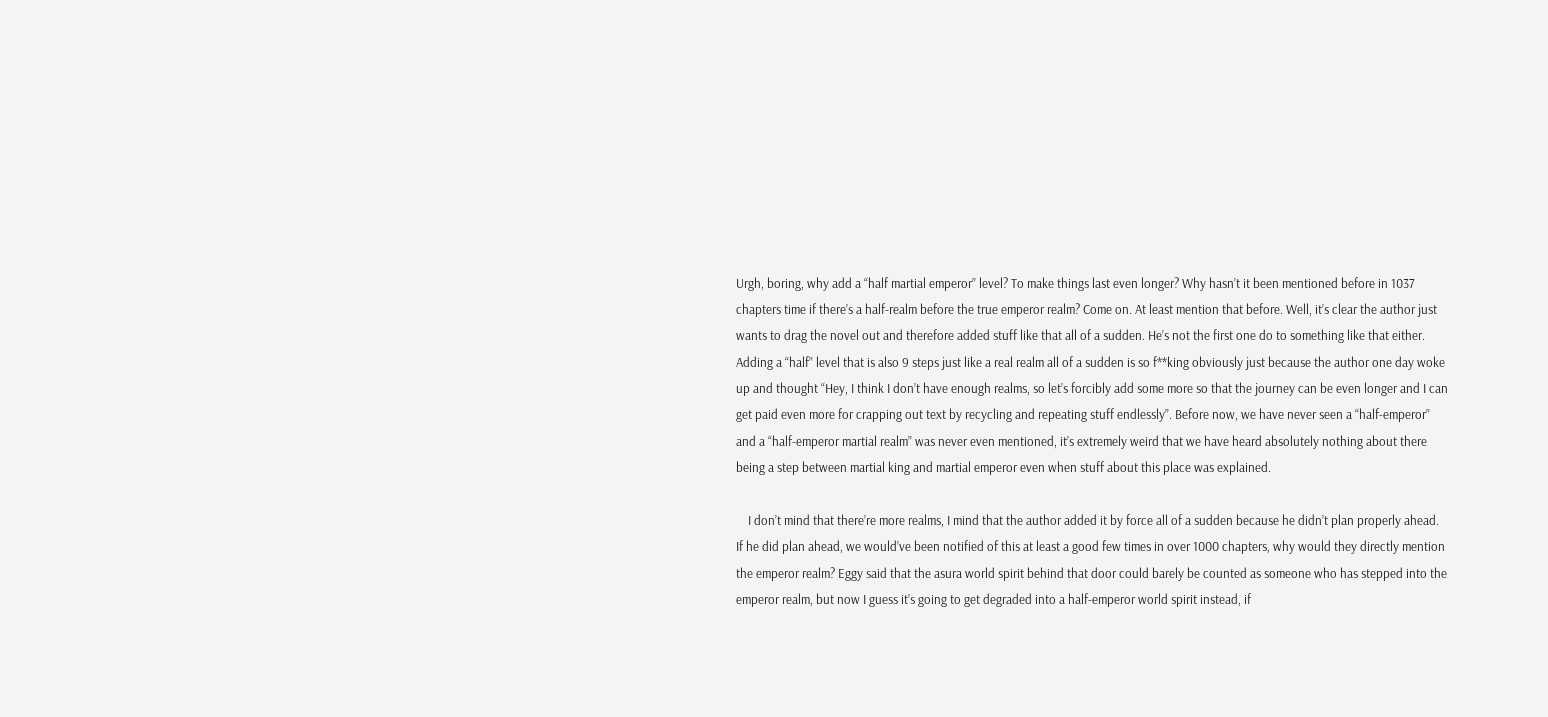Urgh, boring, why add a “half martial emperor” level? To make things last even longer? Why hasn’t it been mentioned before in 1037 chapters time if there’s a half-realm before the true emperor realm? Come on. At least mention that before. Well, it’s clear the author just wants to drag the novel out and therefore added stuff like that all of a sudden. He’s not the first one do to something like that either. Adding a “half” level that is also 9 steps just like a real realm all of a sudden is so f**king obviously just because the author one day woke up and thought “Hey, I think I don’t have enough realms, so let’s forcibly add some more so that the journey can be even longer and I can get paid even more for crapping out text by recycling and repeating stuff endlessly”. Before now, we have never seen a “half-emperor” and a “half-emperor martial realm” was never even mentioned, it’s extremely weird that we have heard absolutely nothing about there being a step between martial king and martial emperor even when stuff about this place was explained.

    I don’t mind that there’re more realms, I mind that the author added it by force all of a sudden because he didn’t plan properly ahead. If he did plan ahead, we would’ve been notified of this at least a good few times in over 1000 chapters, why would they directly mention the emperor realm? Eggy said that the asura world spirit behind that door could barely be counted as someone who has stepped into the emperor realm, but now I guess it’s going to get degraded into a half-emperor world spirit instead, if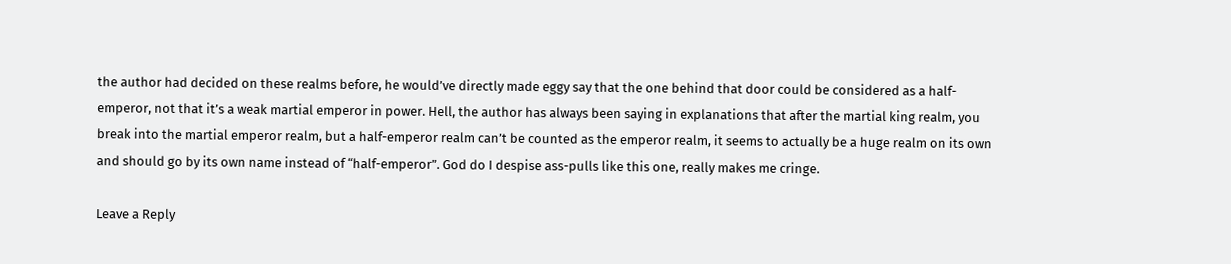the author had decided on these realms before, he would’ve directly made eggy say that the one behind that door could be considered as a half-emperor, not that it’s a weak martial emperor in power. Hell, the author has always been saying in explanations that after the martial king realm, you break into the martial emperor realm, but a half-emperor realm can’t be counted as the emperor realm, it seems to actually be a huge realm on its own and should go by its own name instead of “half-emperor”. God do I despise ass-pulls like this one, really makes me cringe.

Leave a Reply